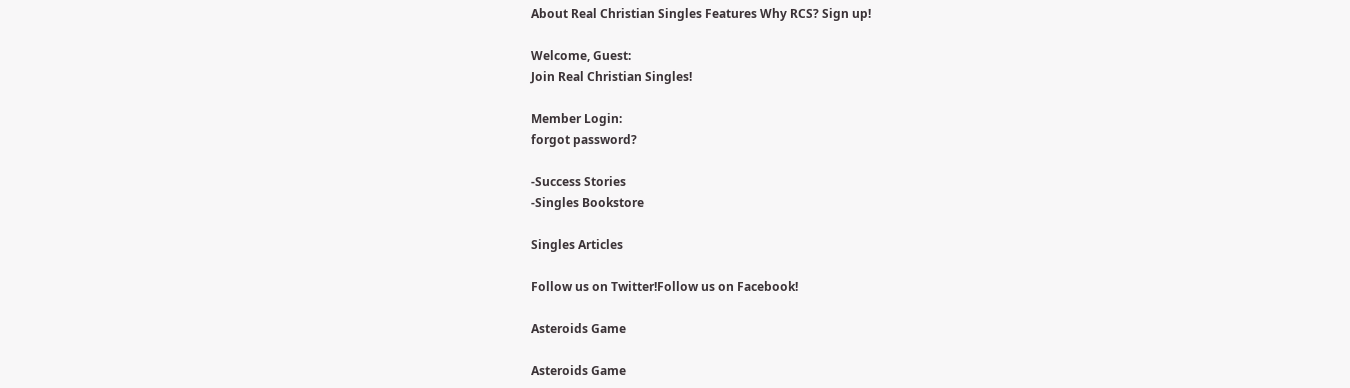About Real Christian Singles Features Why RCS? Sign up!

Welcome, Guest:
Join Real Christian Singles!

Member Login:
forgot password?

-Success Stories
-Singles Bookstore

Singles Articles

Follow us on Twitter!Follow us on Facebook!

Asteroids Game

Asteroids Game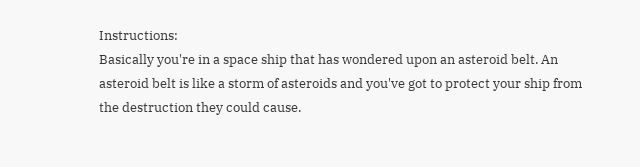Instructions:
Basically you're in a space ship that has wondered upon an asteroid belt. An asteroid belt is like a storm of asteroids and you've got to protect your ship from the destruction they could cause.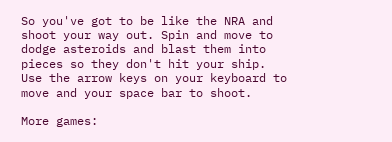So you've got to be like the NRA and shoot your way out. Spin and move to dodge asteroids and blast them into pieces so they don't hit your ship. Use the arrow keys on your keyboard to move and your space bar to shoot.

More games: